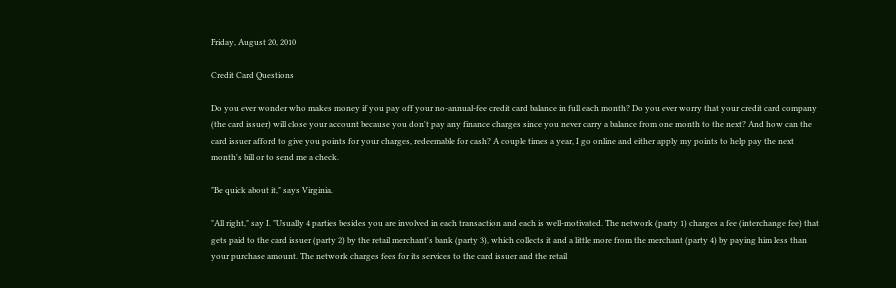Friday, August 20, 2010

Credit Card Questions

Do you ever wonder who makes money if you pay off your no-annual-fee credit card balance in full each month? Do you ever worry that your credit card company (the card issuer) will close your account because you don't pay any finance charges since you never carry a balance from one month to the next? And how can the card issuer afford to give you points for your charges, redeemable for cash? A couple times a year, I go online and either apply my points to help pay the next month's bill or to send me a check.

"Be quick about it," says Virginia.

"All right," say I. "Usually 4 parties besides you are involved in each transaction and each is well-motivated. The network (party 1) charges a fee (interchange fee) that gets paid to the card issuer (party 2) by the retail merchant's bank (party 3), which collects it and a little more from the merchant (party 4) by paying him less than your purchase amount. The network charges fees for its services to the card issuer and the retail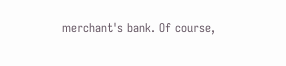merchant's bank. Of course,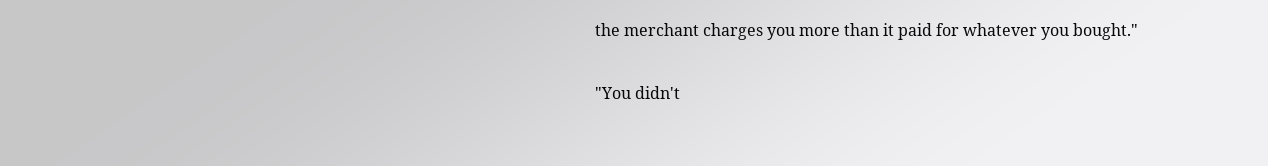the merchant charges you more than it paid for whatever you bought."

"You didn't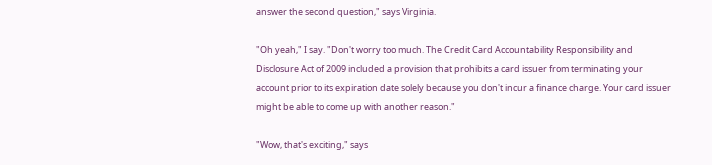answer the second question," says Virginia.

"Oh yeah," I say. "Don't worry too much. The Credit Card Accountability Responsibility and Disclosure Act of 2009 included a provision that prohibits a card issuer from terminating your account prior to its expiration date solely because you don't incur a finance charge. Your card issuer might be able to come up with another reason."

"Wow, that's exciting," says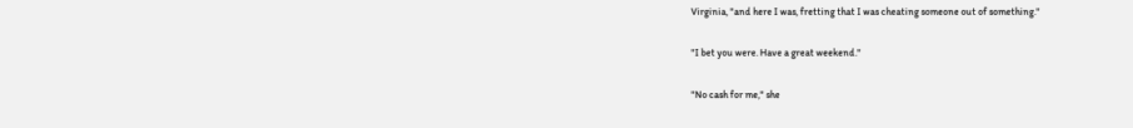Virginia, "and here I was, fretting that I was cheating someone out of something."

"I bet you were. Have a great weekend."

"No cash for me," she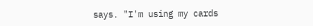says. "I'm using my cards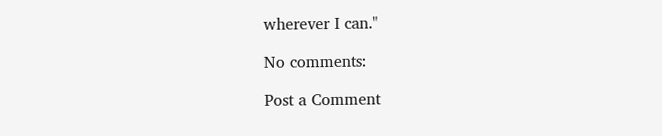wherever I can."

No comments:

Post a Comment